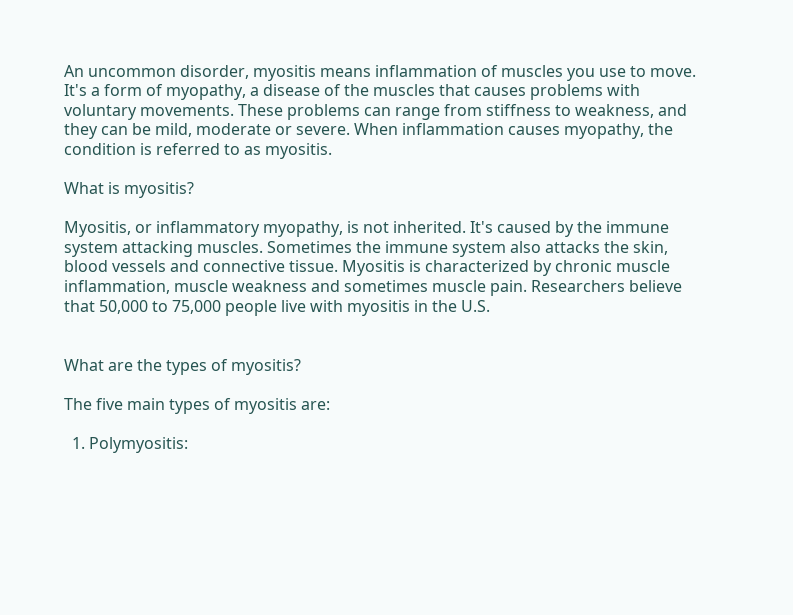An uncommon disorder, myositis means inflammation of muscles you use to move. It's a form of myopathy, a disease of the muscles that causes problems with voluntary movements. These problems can range from stiffness to weakness, and they can be mild, moderate or severe. When inflammation causes myopathy, the condition is referred to as myositis.

What is myositis?

Myositis, or inflammatory myopathy, is not inherited. It's caused by the immune system attacking muscles. Sometimes the immune system also attacks the skin, blood vessels and connective tissue. Myositis is characterized by chronic muscle inflammation, muscle weakness and sometimes muscle pain. Researchers believe that 50,000 to 75,000 people live with myositis in the U.S.


What are the types of myositis?

The five main types of myositis are:

  1. Polymyositis: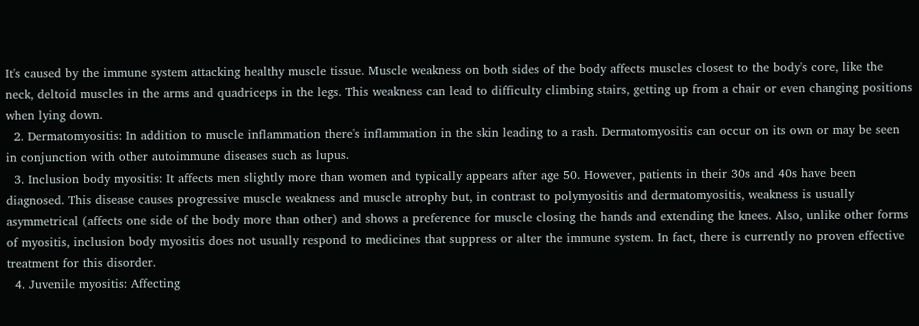It's caused by the immune system attacking healthy muscle tissue. Muscle weakness on both sides of the body affects muscles closest to the body's core, like the neck, deltoid muscles in the arms and quadriceps in the legs. This weakness can lead to difficulty climbing stairs, getting up from a chair or even changing positions when lying down.
  2. Dermatomyositis: In addition to muscle inflammation there's inflammation in the skin leading to a rash. Dermatomyositis can occur on its own or may be seen in conjunction with other autoimmune diseases such as lupus.
  3. Inclusion body myositis: It affects men slightly more than women and typically appears after age 50. However, patients in their 30s and 40s have been diagnosed. This disease causes progressive muscle weakness and muscle atrophy but, in contrast to polymyositis and dermatomyositis, weakness is usually asymmetrical (affects one side of the body more than other) and shows a preference for muscle closing the hands and extending the knees. Also, unlike other forms of myositis, inclusion body myositis does not usually respond to medicines that suppress or alter the immune system. In fact, there is currently no proven effective treatment for this disorder.
  4. Juvenile myositis: Affecting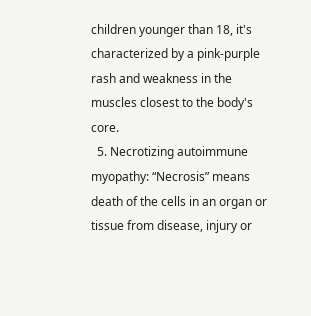children younger than 18, it's characterized by a pink-purple rash and weakness in the muscles closest to the body's core.
  5. Necrotizing autoimmune myopathy: “Necrosis” means death of the cells in an organ or tissue from disease, injury or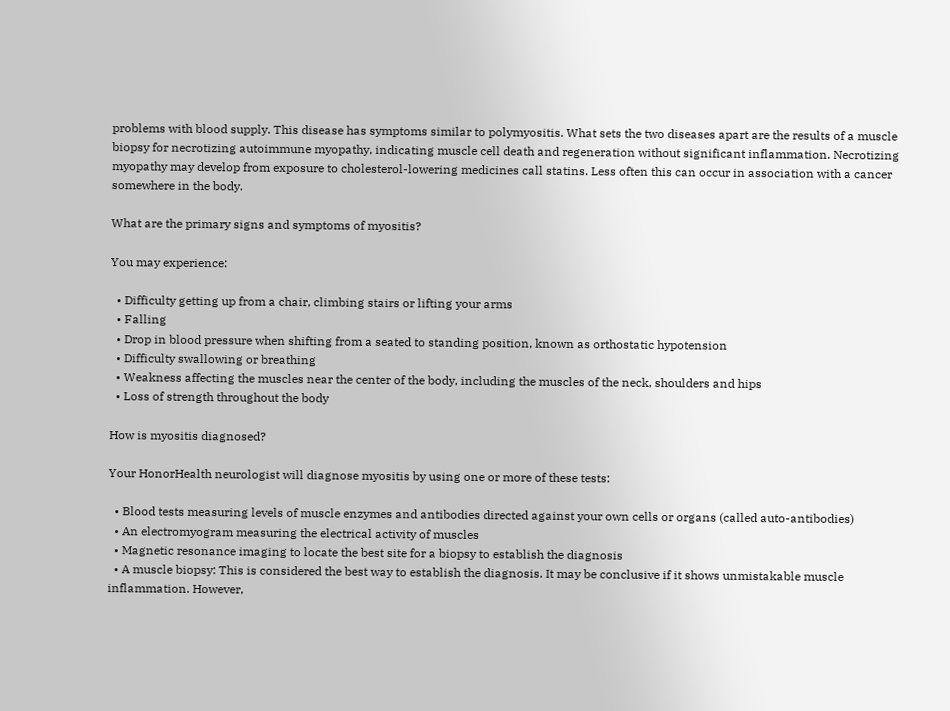problems with blood supply. This disease has symptoms similar to polymyositis. What sets the two diseases apart are the results of a muscle biopsy for necrotizing autoimmune myopathy, indicating muscle cell death and regeneration without significant inflammation. Necrotizing myopathy may develop from exposure to cholesterol-lowering medicines call statins. Less often this can occur in association with a cancer somewhere in the body.

What are the primary signs and symptoms of myositis?

You may experience:

  • Difficulty getting up from a chair, climbing stairs or lifting your arms
  • Falling
  • Drop in blood pressure when shifting from a seated to standing position, known as orthostatic hypotension
  • Difficulty swallowing or breathing
  • Weakness affecting the muscles near the center of the body, including the muscles of the neck, shoulders and hips
  • Loss of strength throughout the body

How is myositis diagnosed?

Your HonorHealth neurologist will diagnose myositis by using one or more of these tests:

  • Blood tests measuring levels of muscle enzymes and antibodies directed against your own cells or organs (called auto-antibodies)
  • An electromyogram measuring the electrical activity of muscles
  • Magnetic resonance imaging to locate the best site for a biopsy to establish the diagnosis
  • A muscle biopsy: This is considered the best way to establish the diagnosis. It may be conclusive if it shows unmistakable muscle inflammation. However,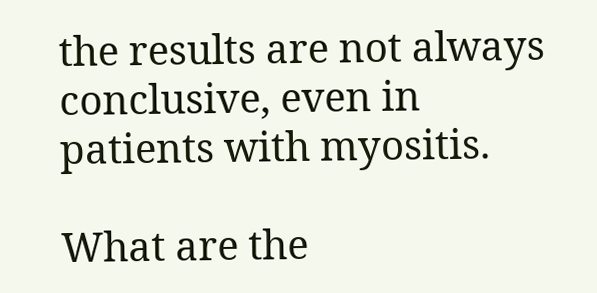the results are not always conclusive, even in patients with myositis.

What are the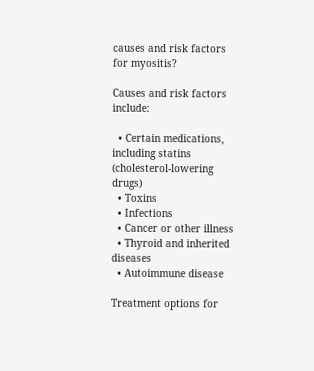causes and risk factors for myositis?

Causes and risk factors include:

  • Certain medications, including statins (cholesterol-lowering drugs)
  • Toxins
  • Infections
  • Cancer or other illness
  • Thyroid and inherited diseases
  • Autoimmune disease

Treatment options for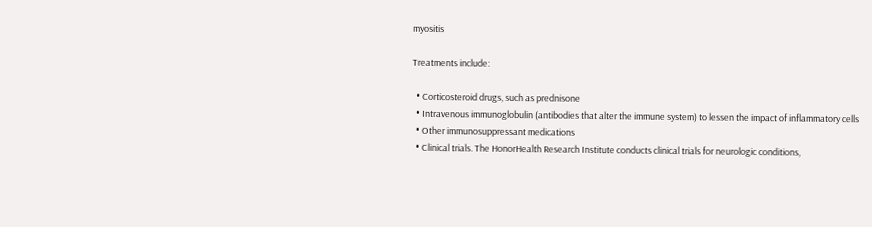myositis

Treatments include:

  • Corticosteroid drugs, such as prednisone
  • Intravenous immunoglobulin (antibodies that alter the immune system) to lessen the impact of inflammatory cells
  • Other immunosuppressant medications
  • Clinical trials. The HonorHealth Research Institute conducts clinical trials for neurologic conditions,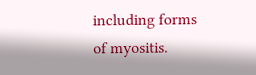including forms of myositis.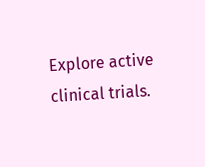Explore active clinical trials.